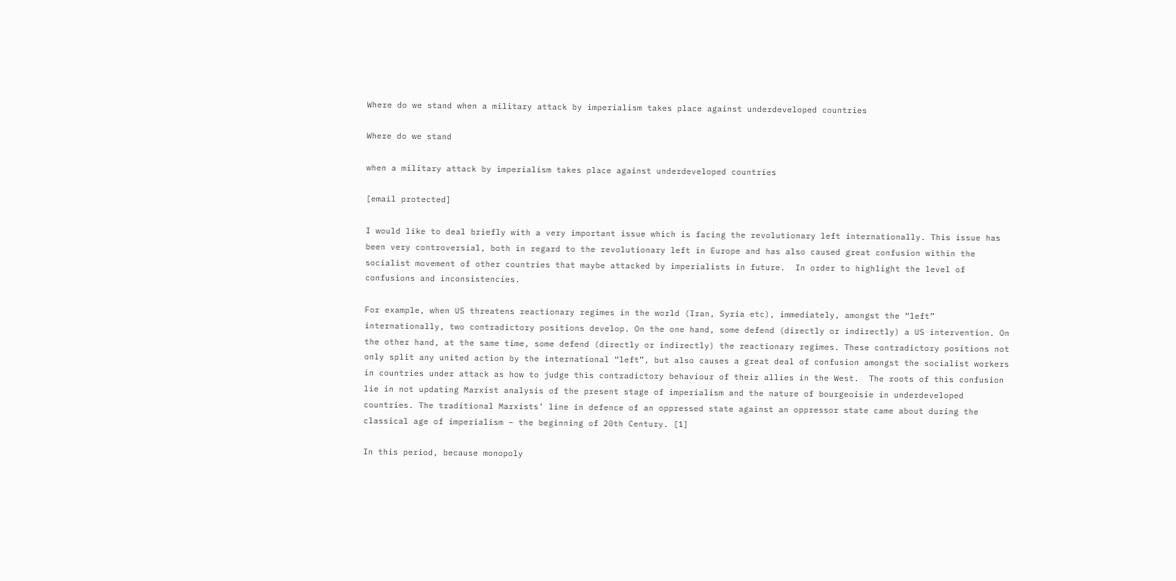Where do we stand when a military attack by imperialism takes place against underdeveloped countries

Where do we stand

when a military attack by imperialism takes place against underdeveloped countries

[email protected]

I would like to deal briefly with a very important issue which is facing the revolutionary left internationally. This issue has been very controversial, both in regard to the revolutionary left in Europe and has also caused great confusion within the socialist movement of other countries that maybe attacked by imperialists in future.  In order to highlight the level of confusions and inconsistencies.

For example, when US threatens reactionary regimes in the world (Iran, Syria etc), immediately, amongst the “left” internationally, two contradictory positions develop. On the one hand, some defend (directly or indirectly) a US intervention. On the other hand, at the same time, some defend (directly or indirectly) the reactionary regimes. These contradictory positions not only split any united action by the international “left”, but also causes a great deal of confusion amongst the socialist workers in countries under attack as how to judge this contradictory behaviour of their allies in the West.  The roots of this confusion lie in not updating Marxist analysis of the present stage of imperialism and the nature of bourgeoisie in underdeveloped countries. The traditional Marxists’ line in defence of an oppressed state against an oppressor state came about during the classical age of imperialism – the beginning of 20th Century. [1]

In this period, because monopoly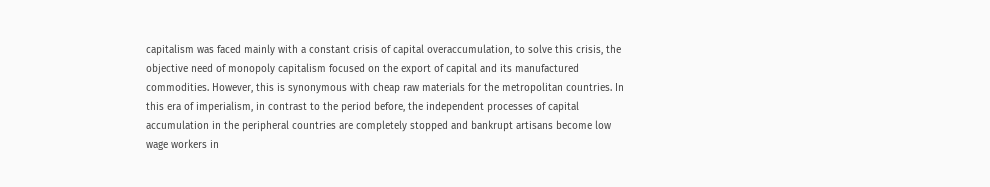capitalism was faced mainly with a constant crisis of capital overaccumulation, to solve this crisis, the objective need of monopoly capitalism focused on the export of capital and its manufactured commodities. However, this is synonymous with cheap raw materials for the metropolitan countries. In this era of imperialism, in contrast to the period before, the independent processes of capital accumulation in the peripheral countries are completely stopped and bankrupt artisans become low wage workers in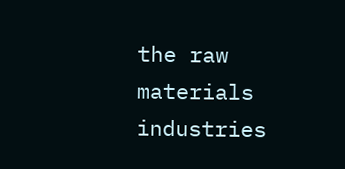the raw materials industries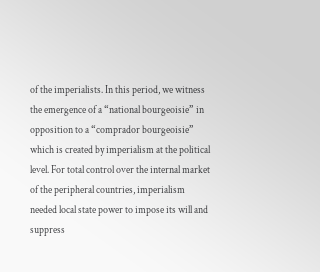of the imperialists. In this period, we witness the emergence of a “national bourgeoisie” in opposition to a “comprador bourgeoisie” which is created by imperialism at the political level. For total control over the internal market of the peripheral countries, imperialism needed local state power to impose its will and suppress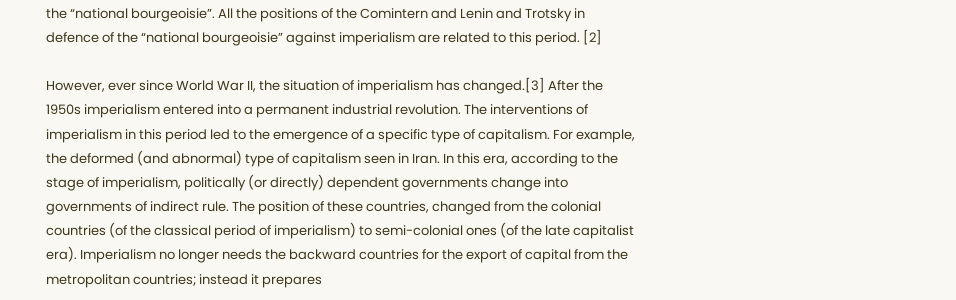the “national bourgeoisie”. All the positions of the Comintern and Lenin and Trotsky in defence of the “national bourgeoisie” against imperialism are related to this period. [2]

However, ever since World War II, the situation of imperialism has changed.[3] After the 1950s imperialism entered into a permanent industrial revolution. The interventions of imperialism in this period led to the emergence of a specific type of capitalism. For example, the deformed (and abnormal) type of capitalism seen in Iran. In this era, according to the stage of imperialism, politically (or directly) dependent governments change into governments of indirect rule. The position of these countries, changed from the colonial countries (of the classical period of imperialism) to semi-colonial ones (of the late capitalist era). Imperialism no longer needs the backward countries for the export of capital from the metropolitan countries; instead it prepares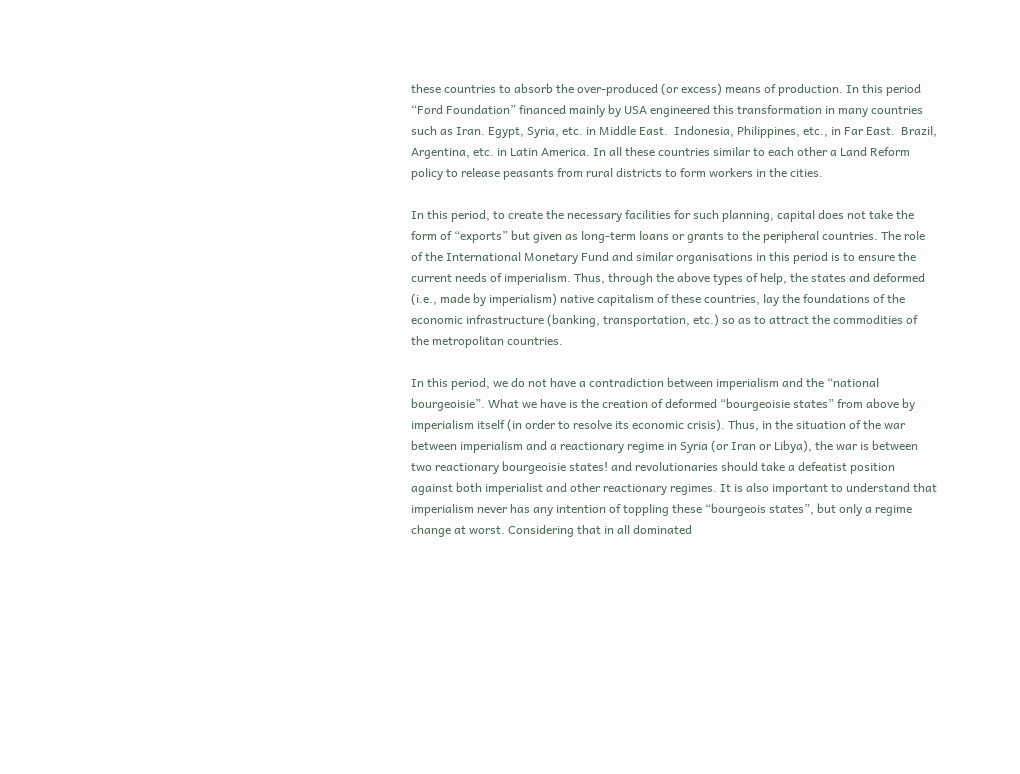these countries to absorb the over-produced (or excess) means of production. In this period “Ford Foundation” financed mainly by USA engineered this transformation in many countries such as Iran. Egypt, Syria, etc. in Middle East.  Indonesia, Philippines, etc., in Far East.  Brazil, Argentina, etc. in Latin America. In all these countries similar to each other a Land Reform policy to release peasants from rural districts to form workers in the cities.

In this period, to create the necessary facilities for such planning, capital does not take the form of “exports” but given as long-term loans or grants to the peripheral countries. The role of the International Monetary Fund and similar organisations in this period is to ensure the current needs of imperialism. Thus, through the above types of help, the states and deformed (i.e., made by imperialism) native capitalism of these countries, lay the foundations of the economic infrastructure (banking, transportation, etc.) so as to attract the commodities of the metropolitan countries.

In this period, we do not have a contradiction between imperialism and the “national bourgeoisie”. What we have is the creation of deformed “bourgeoisie states” from above by imperialism itself (in order to resolve its economic crisis). Thus, in the situation of the war between imperialism and a reactionary regime in Syria (or Iran or Libya), the war is between two reactionary bourgeoisie states! and revolutionaries should take a defeatist position against both imperialist and other reactionary regimes. It is also important to understand that imperialism never has any intention of toppling these “bourgeois states”, but only a regime change at worst. Considering that in all dominated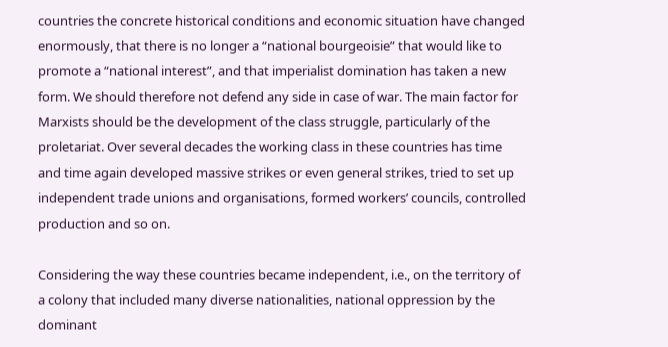countries the concrete historical conditions and economic situation have changed enormously, that there is no longer a “national bourgeoisie” that would like to promote a “national interest”, and that imperialist domination has taken a new form. We should therefore not defend any side in case of war. The main factor for Marxists should be the development of the class struggle, particularly of the proletariat. Over several decades the working class in these countries has time and time again developed massive strikes or even general strikes, tried to set up independent trade unions and organisations, formed workers’ councils, controlled production and so on.

Considering the way these countries became independent, i.e., on the territory of a colony that included many diverse nationalities, national oppression by the dominant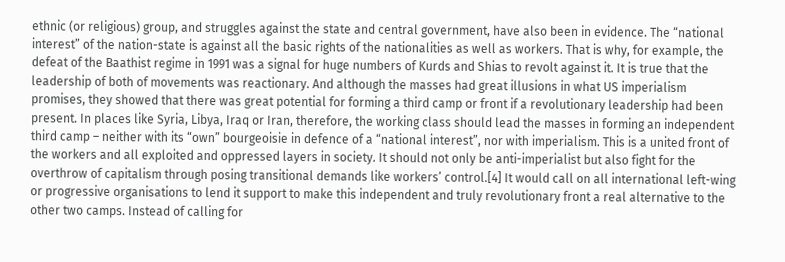ethnic (or religious) group, and struggles against the state and central government, have also been in evidence. The “national interest” of the nation-state is against all the basic rights of the nationalities as well as workers. That is why, for example, the defeat of the Baathist regime in 1991 was a signal for huge numbers of Kurds and Shias to revolt against it. It is true that the leadership of both of movements was reactionary. And although the masses had great illusions in what US imperialism promises, they showed that there was great potential for forming a third camp or front if a revolutionary leadership had been present. In places like Syria, Libya, Iraq or Iran, therefore, the working class should lead the masses in forming an independent third camp – neither with its “own” bourgeoisie in defence of a “national interest”, nor with imperialism. This is a united front of the workers and all exploited and oppressed layers in society. It should not only be anti-imperialist but also fight for the overthrow of capitalism through posing transitional demands like workers’ control.[4] It would call on all international left-wing or progressive organisations to lend it support to make this independent and truly revolutionary front a real alternative to the other two camps. Instead of calling for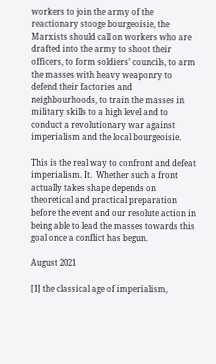workers to join the army of the reactionary stooge bourgeoisie, the Marxists should call on workers who are drafted into the army to shoot their officers, to form soldiers’ councils, to arm the masses with heavy weaponry to defend their factories and neighbourhoods, to train the masses in military skills to a high level and to conduct a revolutionary war against imperialism and the local bourgeoisie.

This is the real way to confront and defeat imperialism. It.  Whether such a front actually takes shape depends on theoretical and practical preparation before the event and our resolute action in being able to lead the masses towards this goal once a conflict has begun.

August 2021

[1] the classical age of imperialism,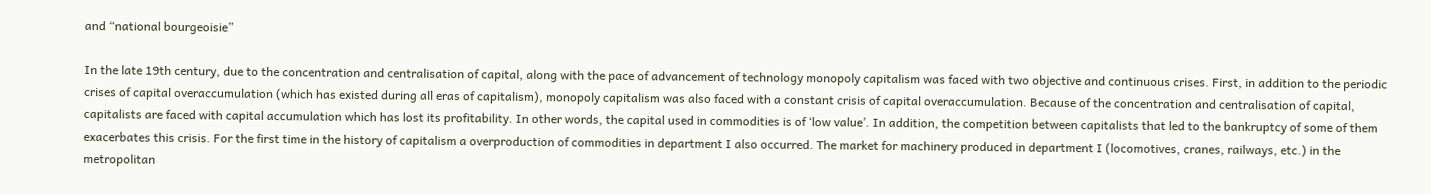and “national bourgeoisie”

In the late 19th century, due to the concentration and centralisation of capital, along with the pace of advancement of technology monopoly capitalism was faced with two objective and continuous crises. First, in addition to the periodic crises of capital overaccumulation (which has existed during all eras of capitalism), monopoly capitalism was also faced with a constant crisis of capital overaccumulation. Because of the concentration and centralisation of capital, capitalists are faced with capital accumulation which has lost its profitability. In other words, the capital used in commodities is of ‘low value’. In addition, the competition between capitalists that led to the bankruptcy of some of them exacerbates this crisis. For the first time in the history of capitalism a overproduction of commodities in department I also occurred. The market for machinery produced in department I (locomotives, cranes, railways, etc.) in the metropolitan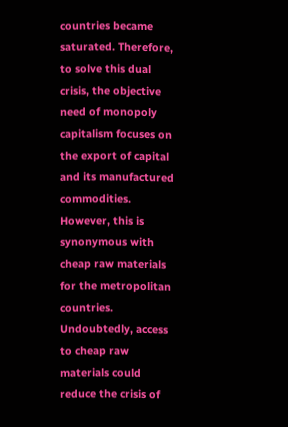countries became saturated. Therefore, to solve this dual crisis, the objective need of monopoly capitalism focuses on the export of capital and its manufactured commodities. However, this is synonymous with cheap raw materials for the metropolitan countries. Undoubtedly, access to cheap raw materials could reduce the crisis of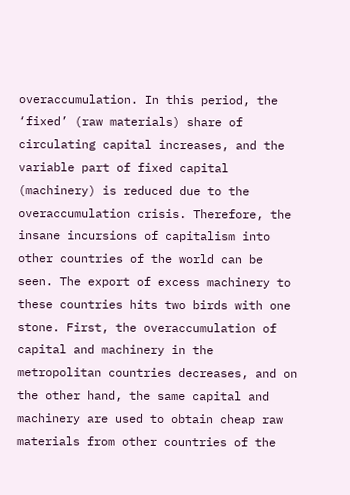overaccumulation. In this period, the ‘fixed’ (raw materials) share of circulating capital increases, and the variable part of fixed capital (machinery) is reduced due to the overaccumulation crisis. Therefore, the insane incursions of capitalism into other countries of the world can be seen. The export of excess machinery to these countries hits two birds with one stone. First, the overaccumulation of capital and machinery in the metropolitan countries decreases, and on the other hand, the same capital and machinery are used to obtain cheap raw materials from other countries of the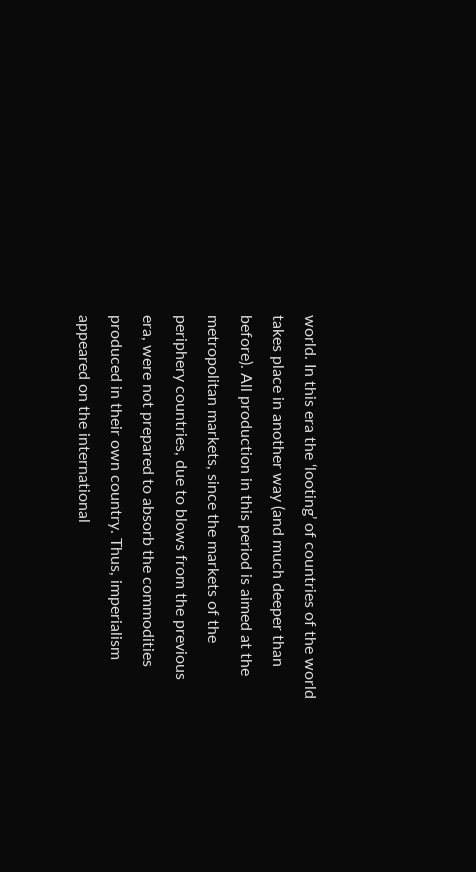world. In this era the ‘looting’ of countries of the world takes place in another way (and much deeper than before). All production in this period is aimed at the metropolitan markets, since the markets of the periphery countries, due to blows from the previous era, were not prepared to absorb the commodities produced in their own country. Thus, imperialism appeared on the international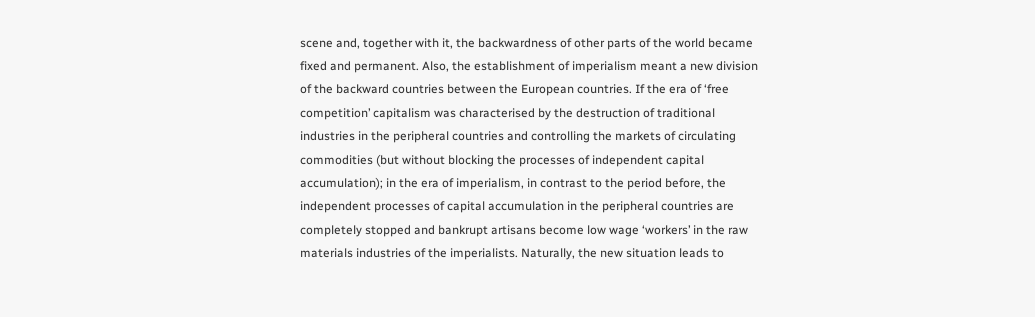scene and, together with it, the backwardness of other parts of the world became fixed and permanent. Also, the establishment of imperialism meant a new division of the backward countries between the European countries. If the era of ‘free competition’ capitalism was characterised by the destruction of traditional industries in the peripheral countries and controlling the markets of circulating commodities (but without blocking the processes of independent capital accumulation); in the era of imperialism, in contrast to the period before, the independent processes of capital accumulation in the peripheral countries are completely stopped and bankrupt artisans become low wage ‘workers’ in the raw materials industries of the imperialists. Naturally, the new situation leads to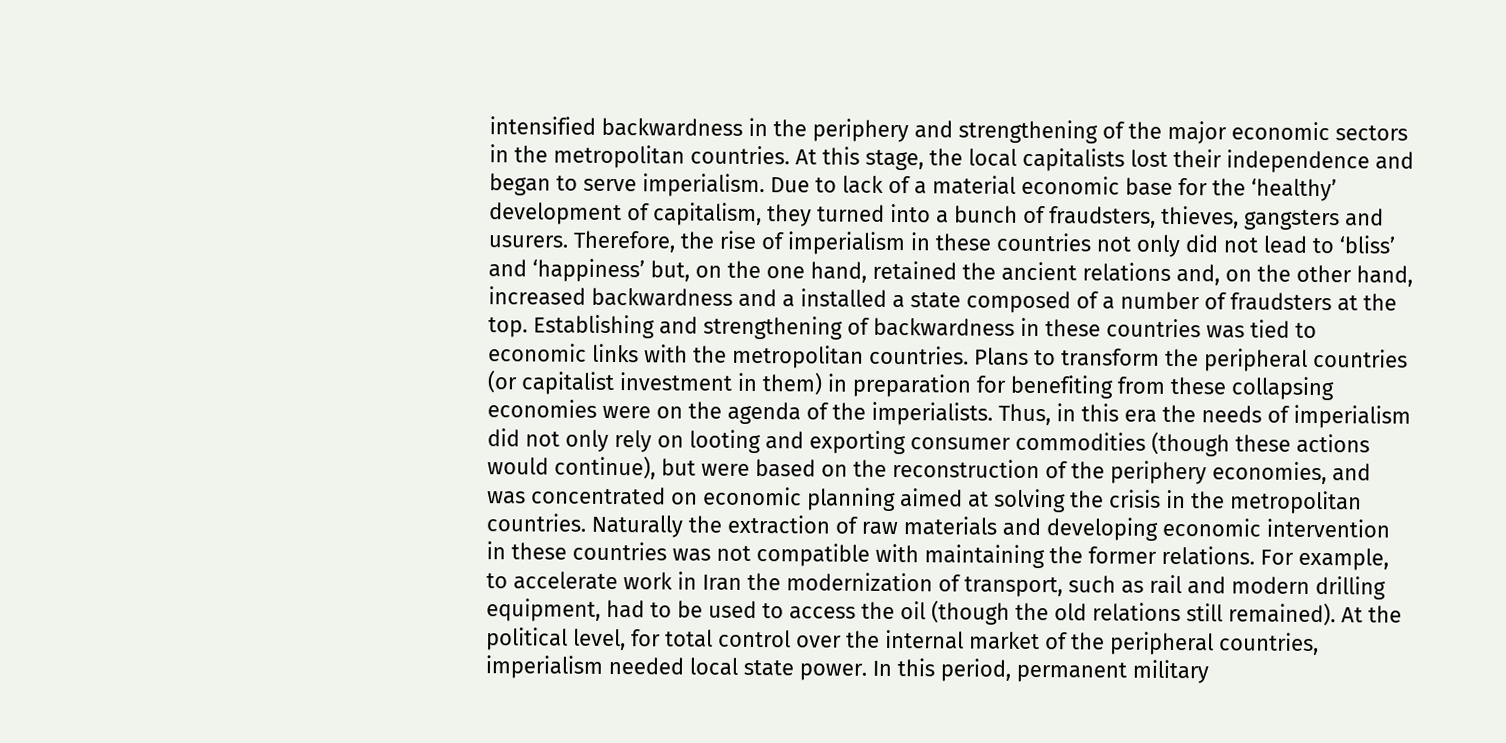intensified backwardness in the periphery and strengthening of the major economic sectors in the metropolitan countries. At this stage, the local capitalists lost their independence and began to serve imperialism. Due to lack of a material economic base for the ‘healthy’ development of capitalism, they turned into a bunch of fraudsters, thieves, gangsters and usurers. Therefore, the rise of imperialism in these countries not only did not lead to ‘bliss’ and ‘happiness’ but, on the one hand, retained the ancient relations and, on the other hand, increased backwardness and a installed a state composed of a number of fraudsters at the top. Establishing and strengthening of backwardness in these countries was tied to economic links with the metropolitan countries. Plans to transform the peripheral countries (or capitalist investment in them) in preparation for benefiting from these collapsing economies were on the agenda of the imperialists. Thus, in this era the needs of imperialism did not only rely on looting and exporting consumer commodities (though these actions would continue), but were based on the reconstruction of the periphery economies, and was concentrated on economic planning aimed at solving the crisis in the metropolitan countries. Naturally the extraction of raw materials and developing economic intervention in these countries was not compatible with maintaining the former relations. For example, to accelerate work in Iran the modernization of transport, such as rail and modern drilling equipment, had to be used to access the oil (though the old relations still remained). At the political level, for total control over the internal market of the peripheral countries, imperialism needed local state power. In this period, permanent military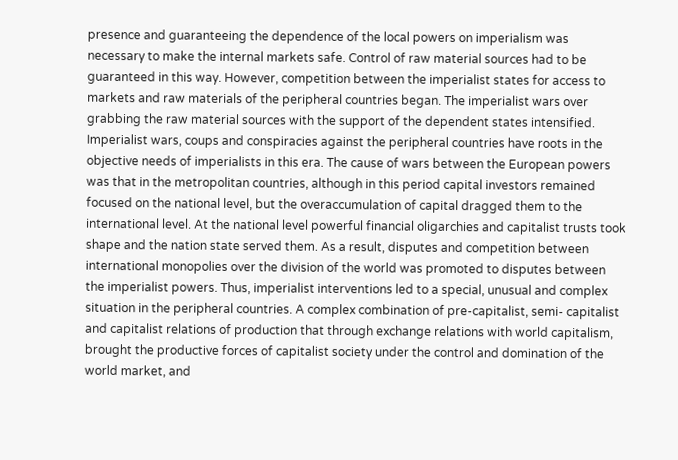presence and guaranteeing the dependence of the local powers on imperialism was necessary to make the internal markets safe. Control of raw material sources had to be guaranteed in this way. However, competition between the imperialist states for access to markets and raw materials of the peripheral countries began. The imperialist wars over grabbing the raw material sources with the support of the dependent states intensified. Imperialist wars, coups and conspiracies against the peripheral countries have roots in the objective needs of imperialists in this era. The cause of wars between the European powers was that in the metropolitan countries, although in this period capital investors remained focused on the national level, but the overaccumulation of capital dragged them to the international level. At the national level powerful financial oligarchies and capitalist trusts took shape and the nation state served them. As a result, disputes and competition between international monopolies over the division of the world was promoted to disputes between the imperialist powers. Thus, imperialist interventions led to a special, unusual and complex situation in the peripheral countries. A complex combination of pre-capitalist, semi- capitalist and capitalist relations of production that through exchange relations with world capitalism, brought the productive forces of capitalist society under the control and domination of the world market, and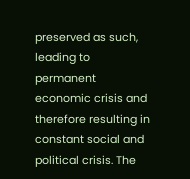preserved as such, leading to permanent economic crisis and therefore resulting in constant social and political crisis. The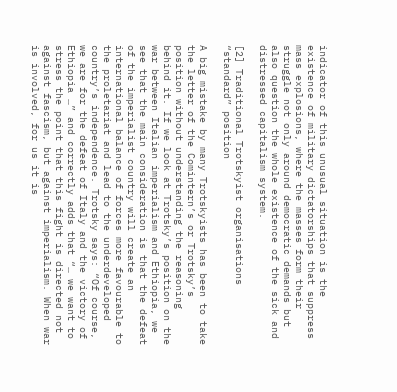indicator of this unusual situation is the existence of military dictatorships that suppress mass explosions, where the masses form their struggle not only around democratic demands but also question the whole existence of the sick and distressed capitalism system.

[2] Traditional Trotskyist organisations “standard” position

A big mistake by many Trotskyists has been to take the letter of the Comintern’s or Trotsky’s position without understanding the reasoning behind it. If we look at Trotsky’s position on the war between Italian imperialism and Ethiopia, we see that the main consideration is that the defeat of the imperialist country will create an international balance of forces more favourable to the proletariat and lead to the underdeveloped country’s independence. Trotsky says: “Of course, we are for the defeat of Italy and the victory of Ethiopia …” and correctly adds that “… we want to stress the point that this fight is directed not against fascism, but against imperialism. When war is involved, for us it is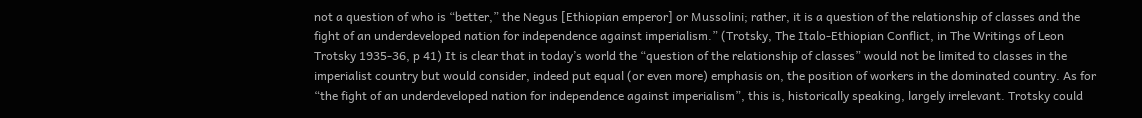not a question of who is “better,” the Negus [Ethiopian emperor] or Mussolini; rather, it is a question of the relationship of classes and the fight of an underdeveloped nation for independence against imperialism.” (Trotsky, The Italo-Ethiopian Conflict, in The Writings of Leon Trotsky 1935-36, p 41) It is clear that in today’s world the “question of the relationship of classes” would not be limited to classes in the imperialist country but would consider, indeed put equal (or even more) emphasis on, the position of workers in the dominated country. As for “the fight of an underdeveloped nation for independence against imperialism”, this is, historically speaking, largely irrelevant. Trotsky could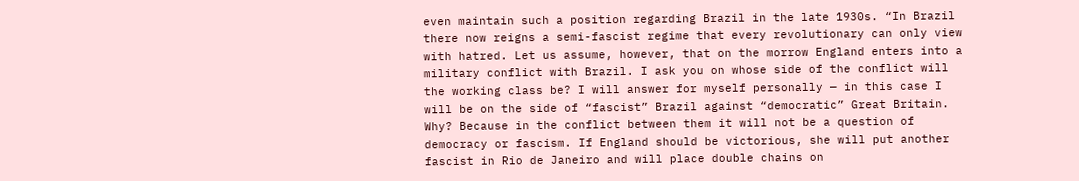even maintain such a position regarding Brazil in the late 1930s. “In Brazil there now reigns a semi-fascist regime that every revolutionary can only view with hatred. Let us assume, however, that on the morrow England enters into a military conflict with Brazil. I ask you on whose side of the conflict will the working class be? I will answer for myself personally — in this case I will be on the side of “fascist” Brazil against “democratic” Great Britain. Why? Because in the conflict between them it will not be a question of democracy or fascism. If England should be victorious, she will put another fascist in Rio de Janeiro and will place double chains on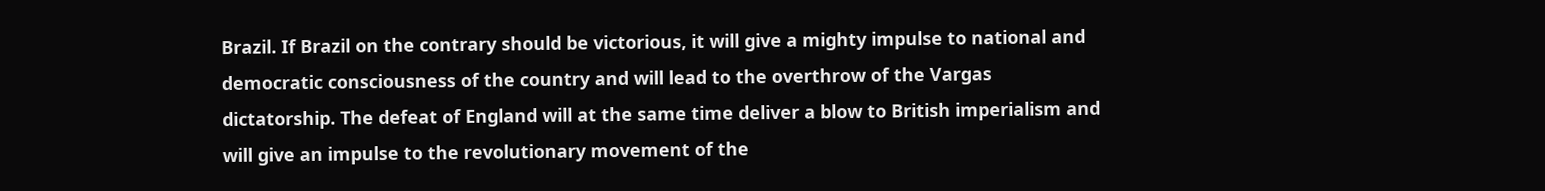Brazil. If Brazil on the contrary should be victorious, it will give a mighty impulse to national and democratic consciousness of the country and will lead to the overthrow of the Vargas dictatorship. The defeat of England will at the same time deliver a blow to British imperialism and will give an impulse to the revolutionary movement of the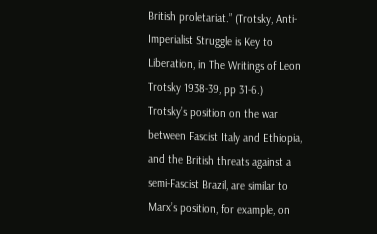British proletariat.” (Trotsky, Anti-Imperialist Struggle is Key to Liberation, in The Writings of Leon Trotsky 1938-39, pp 31-6.) Trotsky’s position on the war between Fascist Italy and Ethiopia, and the British threats against a semi-Fascist Brazil, are similar to Marx’s position, for example, on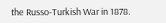the Russo-Turkish War in 1878.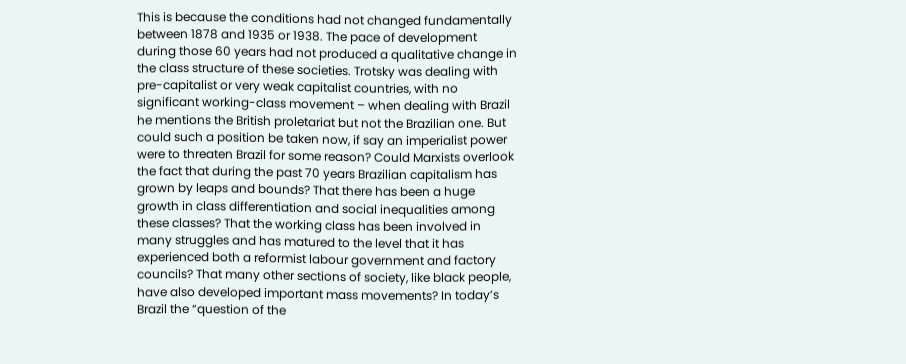This is because the conditions had not changed fundamentally between 1878 and 1935 or 1938. The pace of development during those 60 years had not produced a qualitative change in the class structure of these societies. Trotsky was dealing with pre-capitalist or very weak capitalist countries, with no significant working-class movement – when dealing with Brazil he mentions the British proletariat but not the Brazilian one. But could such a position be taken now, if say an imperialist power were to threaten Brazil for some reason? Could Marxists overlook the fact that during the past 70 years Brazilian capitalism has grown by leaps and bounds? That there has been a huge growth in class differentiation and social inequalities among these classes? That the working class has been involved in many struggles and has matured to the level that it has experienced both a reformist labour government and factory councils? That many other sections of society, like black people, have also developed important mass movements? In today’s Brazil the “question of the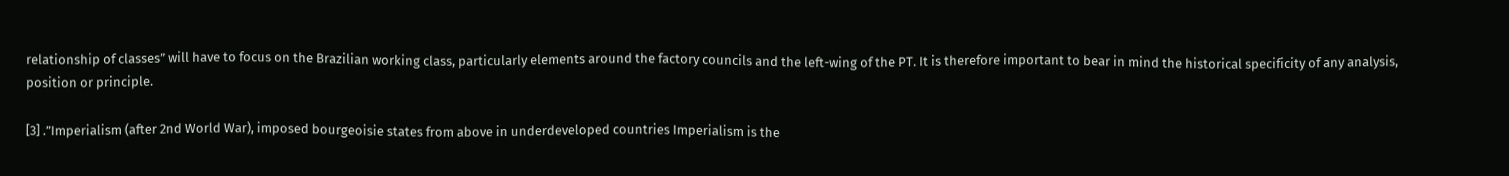relationship of classes” will have to focus on the Brazilian working class, particularly elements around the factory councils and the left-wing of the PT. It is therefore important to bear in mind the historical specificity of any analysis, position or principle.

[3] .”Imperialism (after 2nd World War), imposed bourgeoisie states from above in underdeveloped countries Imperialism is the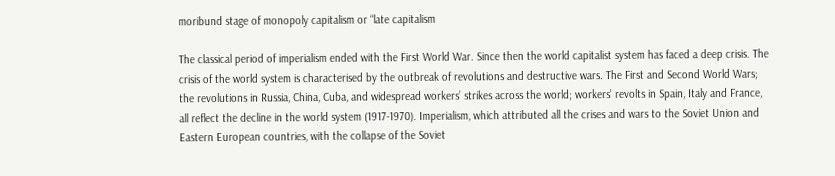moribund stage of monopoly capitalism or “late capitalism

The classical period of imperialism ended with the First World War. Since then the world capitalist system has faced a deep crisis. The crisis of the world system is characterised by the outbreak of revolutions and destructive wars. The First and Second World Wars; the revolutions in Russia, China, Cuba, and widespread workers’ strikes across the world; workers’ revolts in Spain, Italy and France, all reflect the decline in the world system (1917-1970). Imperialism, which attributed all the crises and wars to the Soviet Union and Eastern European countries, with the collapse of the Soviet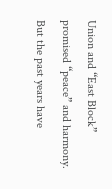Union and “East Block” promised “peace” and harmony. But the past years have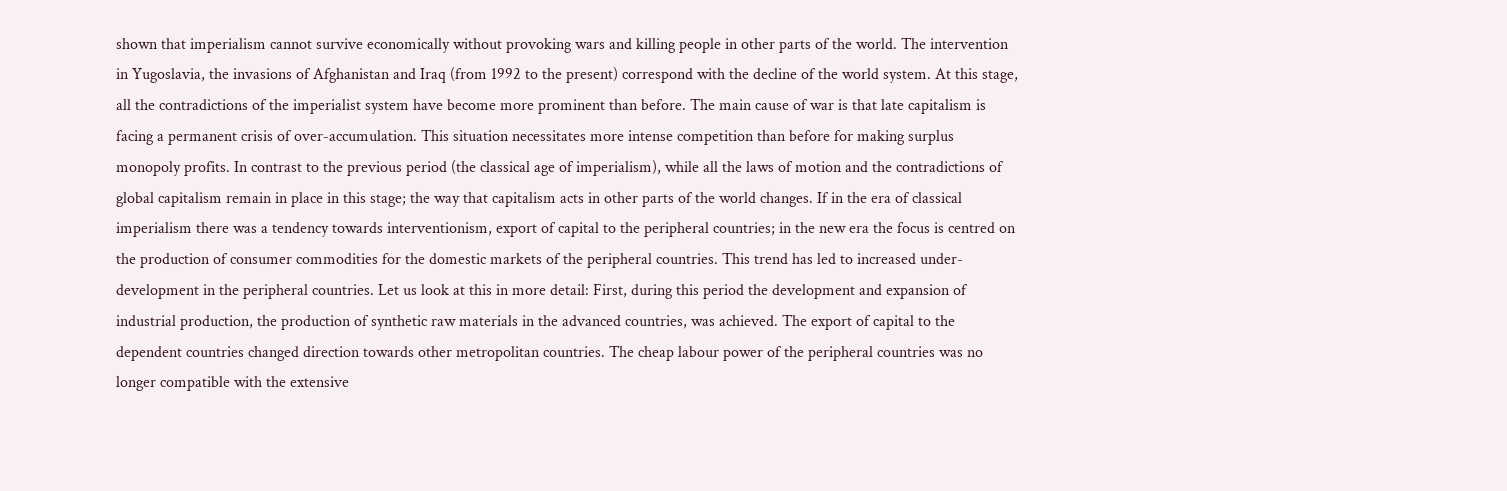shown that imperialism cannot survive economically without provoking wars and killing people in other parts of the world. The intervention in Yugoslavia, the invasions of Afghanistan and Iraq (from 1992 to the present) correspond with the decline of the world system. At this stage, all the contradictions of the imperialist system have become more prominent than before. The main cause of war is that late capitalism is facing a permanent crisis of over-accumulation. This situation necessitates more intense competition than before for making surplus monopoly profits. In contrast to the previous period (the classical age of imperialism), while all the laws of motion and the contradictions of global capitalism remain in place in this stage; the way that capitalism acts in other parts of the world changes. If in the era of classical imperialism there was a tendency towards interventionism, export of capital to the peripheral countries; in the new era the focus is centred on the production of consumer commodities for the domestic markets of the peripheral countries. This trend has led to increased under-development in the peripheral countries. Let us look at this in more detail: First, during this period the development and expansion of industrial production, the production of synthetic raw materials in the advanced countries, was achieved. The export of capital to the dependent countries changed direction towards other metropolitan countries. The cheap labour power of the peripheral countries was no longer compatible with the extensive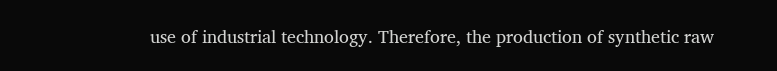use of industrial technology. Therefore, the production of synthetic raw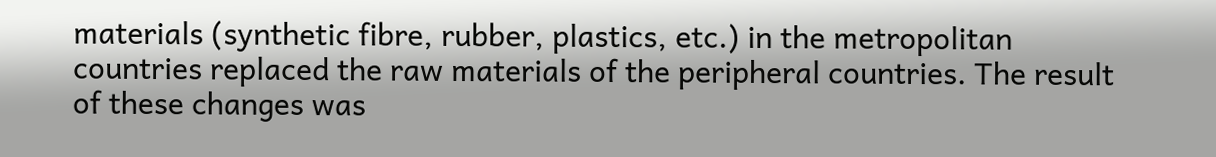materials (synthetic fibre, rubber, plastics, etc.) in the metropolitan countries replaced the raw materials of the peripheral countries. The result of these changes was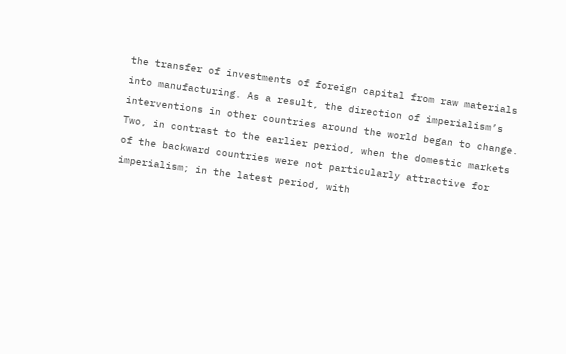the transfer of investments of foreign capital from raw materials into manufacturing. As a result, the direction of imperialism’s interventions in other countries around the world began to change. Two, in contrast to the earlier period, when the domestic markets of the backward countries were not particularly attractive for imperialism; in the latest period, with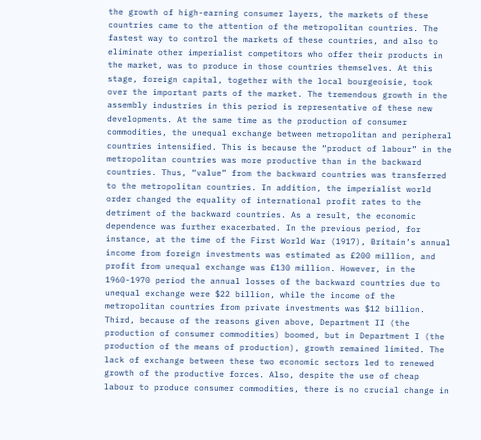the growth of high-earning consumer layers, the markets of these countries came to the attention of the metropolitan countries. The fastest way to control the markets of these countries, and also to eliminate other imperialist competitors who offer their products in the market, was to produce in those countries themselves. At this stage, foreign capital, together with the local bourgeoisie, took over the important parts of the market. The tremendous growth in the assembly industries in this period is representative of these new developments. At the same time as the production of consumer commodities, the unequal exchange between metropolitan and peripheral countries intensified. This is because the “product of labour” in the metropolitan countries was more productive than in the backward countries. Thus, “value” from the backward countries was transferred to the metropolitan countries. In addition, the imperialist world order changed the equality of international profit rates to the detriment of the backward countries. As a result, the economic dependence was further exacerbated. In the previous period, for instance, at the time of the First World War (1917), Britain’s annual income from foreign investments was estimated as £200 million, and profit from unequal exchange was £130 million. However, in the 1960-1970 period the annual losses of the backward countries due to unequal exchange were $22 billion, while the income of the metropolitan countries from private investments was $12 billion. Third, because of the reasons given above, Department II (the production of consumer commodities) boomed, but in Department I (the production of the means of production), growth remained limited. The lack of exchange between these two economic sectors led to renewed growth of the productive forces. Also, despite the use of cheap labour to produce consumer commodities, there is no crucial change in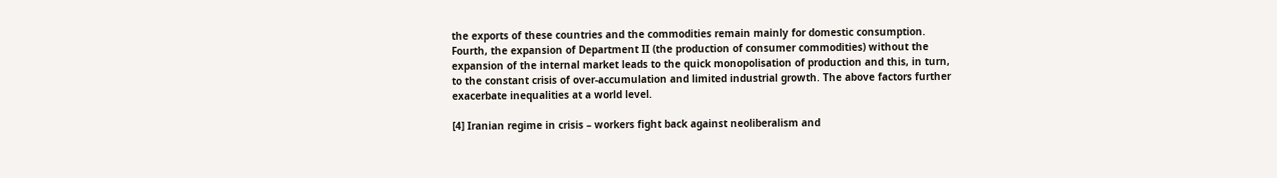the exports of these countries and the commodities remain mainly for domestic consumption. Fourth, the expansion of Department II (the production of consumer commodities) without the expansion of the internal market leads to the quick monopolisation of production and this, in turn, to the constant crisis of over-accumulation and limited industrial growth. The above factors further exacerbate inequalities at a world level.

[4] Iranian regime in crisis – workers fight back against neoliberalism and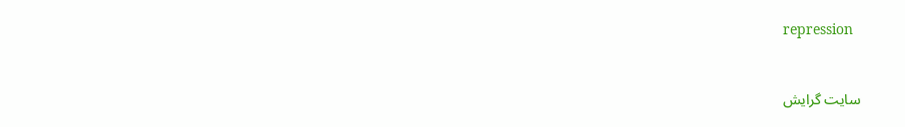repression


سایت گرایش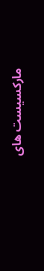مارکسیست های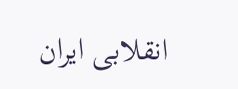انقلابی ایران